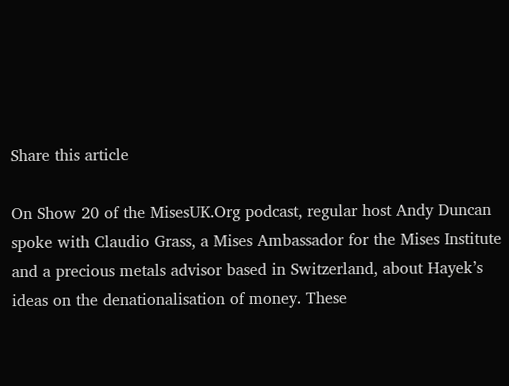Share this article

On Show 20 of the MisesUK.Org podcast, regular host Andy Duncan spoke with Claudio Grass, a Mises Ambassador for the Mises Institute and a precious metals advisor based in Switzerland, about Hayek’s ideas on the denationalisation of money. These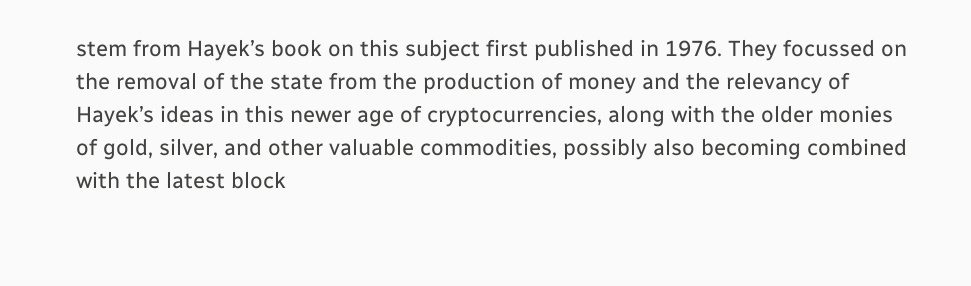stem from Hayek’s book on this subject first published in 1976. They focussed on the removal of the state from the production of money and the relevancy of Hayek’s ideas in this newer age of cryptocurrencies, along with the older monies of gold, silver, and other valuable commodities, possibly also becoming combined with the latest block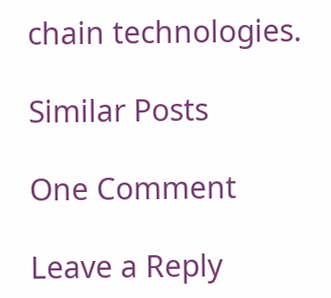chain technologies.

Similar Posts

One Comment

Leave a Reply